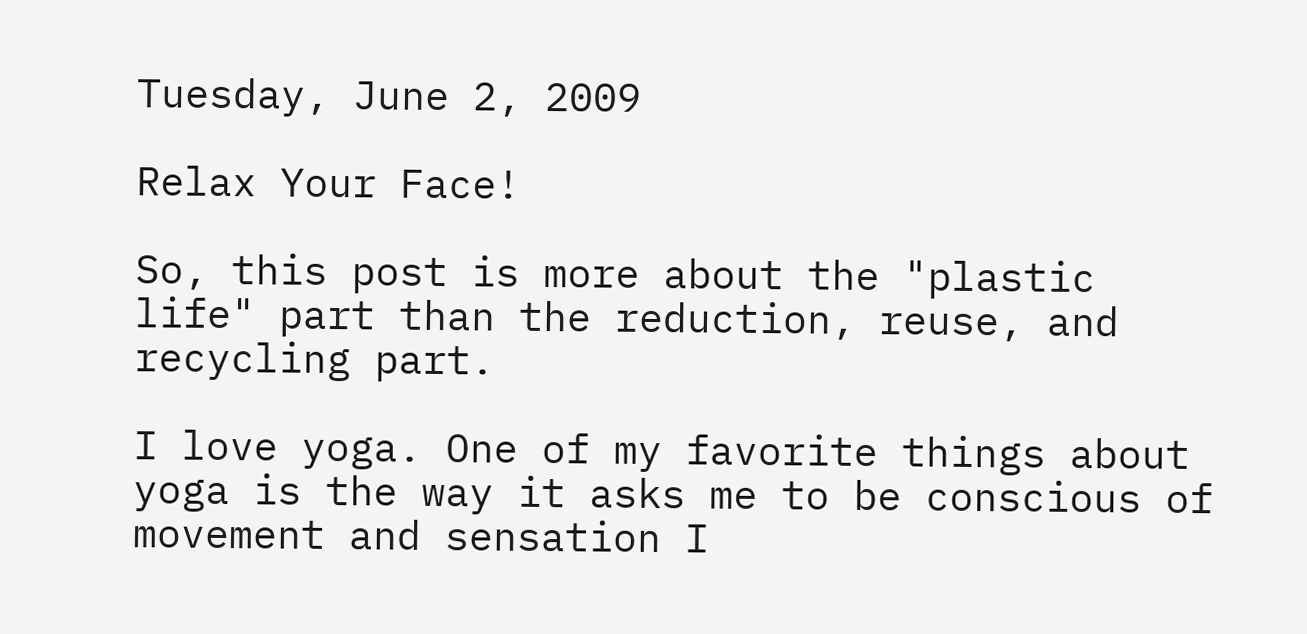Tuesday, June 2, 2009

Relax Your Face!

So, this post is more about the "plastic life" part than the reduction, reuse, and recycling part.

I love yoga. One of my favorite things about yoga is the way it asks me to be conscious of movement and sensation I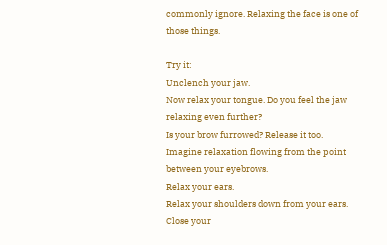commonly ignore. Relaxing the face is one of those things.

Try it:
Unclench your jaw.
Now relax your tongue. Do you feel the jaw relaxing even further?
Is your brow furrowed? Release it too.
Imagine relaxation flowing from the point between your eyebrows.
Relax your ears.
Relax your shoulders down from your ears.
Close your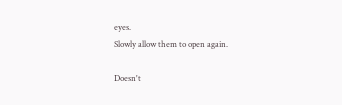eyes.
Slowly allow them to open again.

Doesn't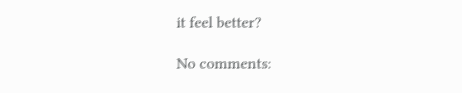it feel better?

No comments: